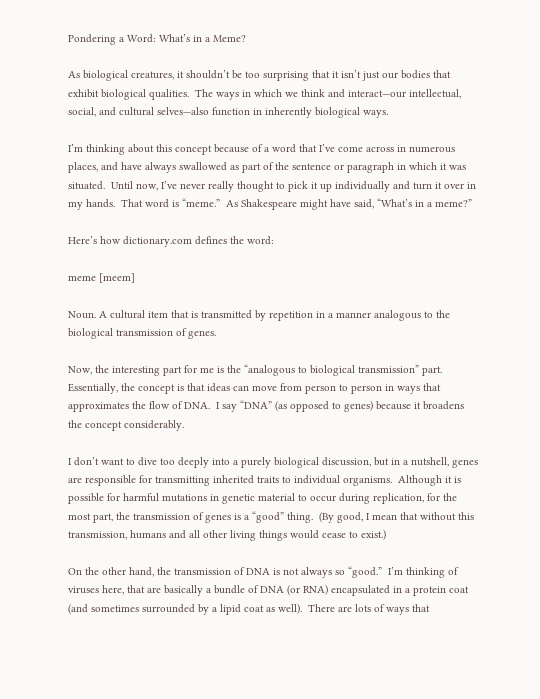Pondering a Word: What’s in a Meme?

As biological creatures, it shouldn’t be too surprising that it isn’t just our bodies that exhibit biological qualities.  The ways in which we think and interact—our intellectual, social, and cultural selves—also function in inherently biological ways.

I’m thinking about this concept because of a word that I’ve come across in numerous places, and have always swallowed as part of the sentence or paragraph in which it was situated.  Until now, I’ve never really thought to pick it up individually and turn it over in my hands.  That word is “meme.”  As Shakespeare might have said, “What’s in a meme?”

Here’s how dictionary.com defines the word:

meme [meem]

Noun. A cultural item that is transmitted by repetition in a manner analogous to the biological transmission of genes.

Now, the interesting part for me is the “analogous to biological transmission” part.  Essentially, the concept is that ideas can move from person to person in ways that approximates the flow of DNA.  I say “DNA” (as opposed to genes) because it broadens the concept considerably.

I don’t want to dive too deeply into a purely biological discussion, but in a nutshell, genes are responsible for transmitting inherited traits to individual organisms.  Although it is possible for harmful mutations in genetic material to occur during replication, for the most part, the transmission of genes is a “good” thing.  (By good, I mean that without this transmission, humans and all other living things would cease to exist.)

On the other hand, the transmission of DNA is not always so “good.”  I’m thinking of viruses here, that are basically a bundle of DNA (or RNA) encapsulated in a protein coat (and sometimes surrounded by a lipid coat as well).  There are lots of ways that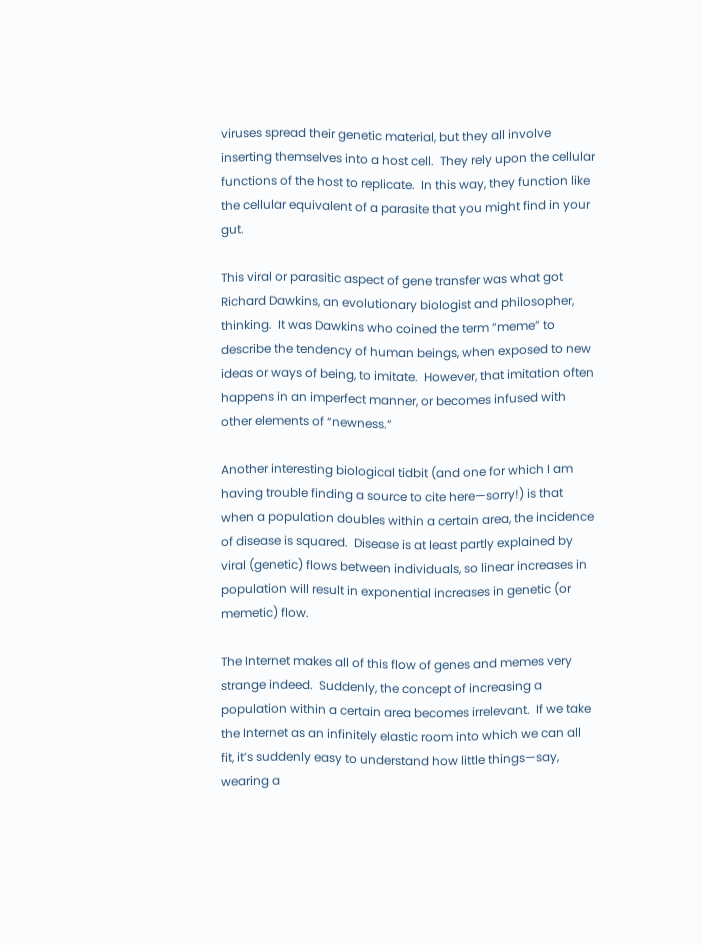viruses spread their genetic material, but they all involve inserting themselves into a host cell.  They rely upon the cellular functions of the host to replicate.  In this way, they function like the cellular equivalent of a parasite that you might find in your gut.

This viral or parasitic aspect of gene transfer was what got Richard Dawkins, an evolutionary biologist and philosopher, thinking.  It was Dawkins who coined the term “meme” to describe the tendency of human beings, when exposed to new ideas or ways of being, to imitate.  However, that imitation often happens in an imperfect manner, or becomes infused with other elements of “newness.”

Another interesting biological tidbit (and one for which I am having trouble finding a source to cite here—sorry!) is that when a population doubles within a certain area, the incidence of disease is squared.  Disease is at least partly explained by viral (genetic) flows between individuals, so linear increases in population will result in exponential increases in genetic (or memetic) flow.

The Internet makes all of this flow of genes and memes very strange indeed.  Suddenly, the concept of increasing a population within a certain area becomes irrelevant.  If we take the Internet as an infinitely elastic room into which we can all fit, it’s suddenly easy to understand how little things—say, wearing a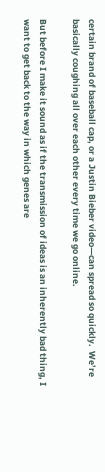certain brand of baseball cap, or a Justin Bieber video—can spread so quickly.  We’re basically coughing all over each other every time we go online.

But before I make it sound as if the transmission of ideas is an inherently bad thing, I want to get back to the way in which genes are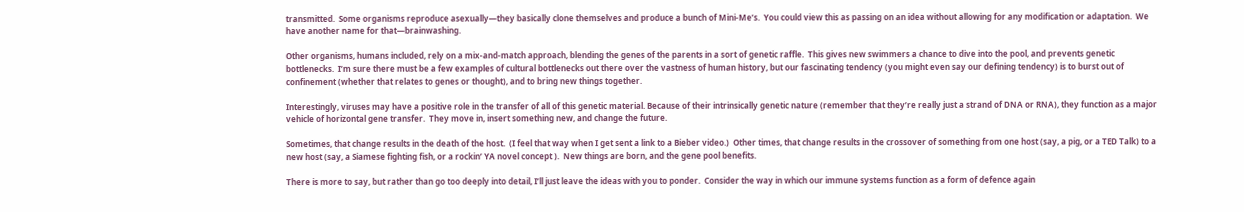transmitted.  Some organisms reproduce asexually—they basically clone themselves and produce a bunch of Mini-Me’s.  You could view this as passing on an idea without allowing for any modification or adaptation.  We have another name for that—brainwashing.

Other organisms, humans included, rely on a mix-and-match approach, blending the genes of the parents in a sort of genetic raffle.  This gives new swimmers a chance to dive into the pool, and prevents genetic bottlenecks.  I’m sure there must be a few examples of cultural bottlenecks out there over the vastness of human history, but our fascinating tendency (you might even say our defining tendency) is to burst out of confinement (whether that relates to genes or thought), and to bring new things together.

Interestingly, viruses may have a positive role in the transfer of all of this genetic material. Because of their intrinsically genetic nature (remember that they’re really just a strand of DNA or RNA), they function as a major vehicle of horizontal gene transfer.  They move in, insert something new, and change the future.

Sometimes, that change results in the death of the host.  (I feel that way when I get sent a link to a Bieber video.)  Other times, that change results in the crossover of something from one host (say, a pig, or a TED Talk) to a new host (say, a Siamese fighting fish, or a rockin’ YA novel concept ).  New things are born, and the gene pool benefits.

There is more to say, but rather than go too deeply into detail, I’ll just leave the ideas with you to ponder.  Consider the way in which our immune systems function as a form of defence again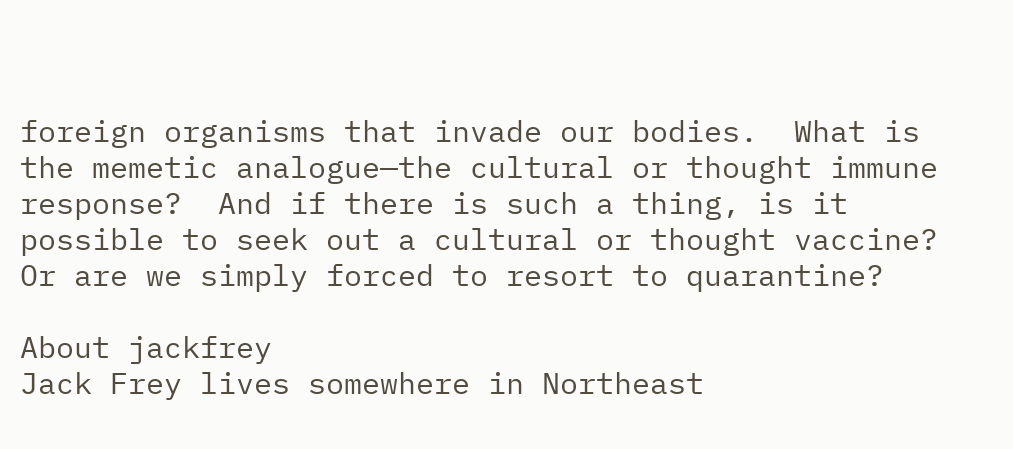foreign organisms that invade our bodies.  What is the memetic analogue—the cultural or thought immune response?  And if there is such a thing, is it possible to seek out a cultural or thought vaccine?  Or are we simply forced to resort to quarantine?

About jackfrey
Jack Frey lives somewhere in Northeast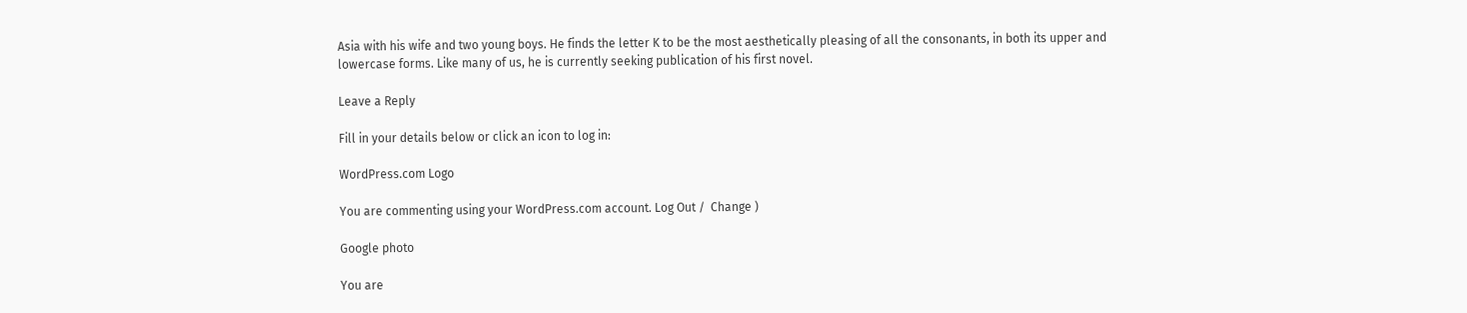Asia with his wife and two young boys. He finds the letter K to be the most aesthetically pleasing of all the consonants, in both its upper and lowercase forms. Like many of us, he is currently seeking publication of his first novel.

Leave a Reply

Fill in your details below or click an icon to log in:

WordPress.com Logo

You are commenting using your WordPress.com account. Log Out /  Change )

Google photo

You are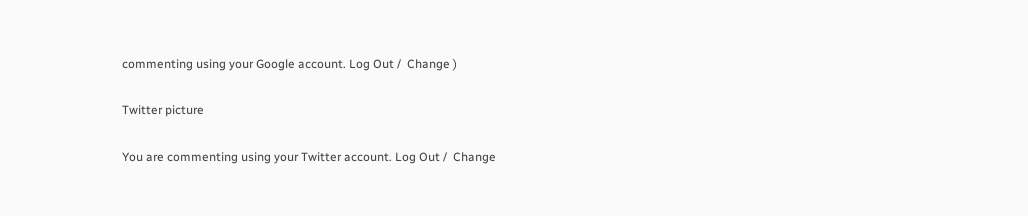commenting using your Google account. Log Out /  Change )

Twitter picture

You are commenting using your Twitter account. Log Out /  Change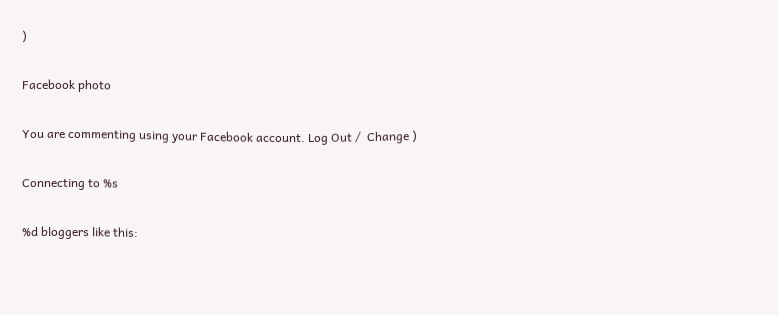)

Facebook photo

You are commenting using your Facebook account. Log Out /  Change )

Connecting to %s

%d bloggers like this: